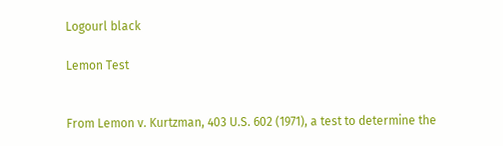Logourl black

Lemon Test


From Lemon v. Kurtzman, 403 U.S. 602 (1971), a test to determine the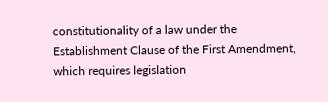constitutionality of a law under the Establishment Clause of the First Amendment, which requires legislation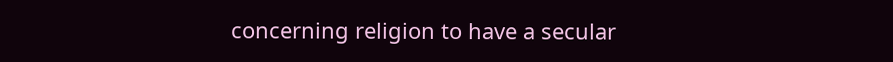concerning religion to have a secular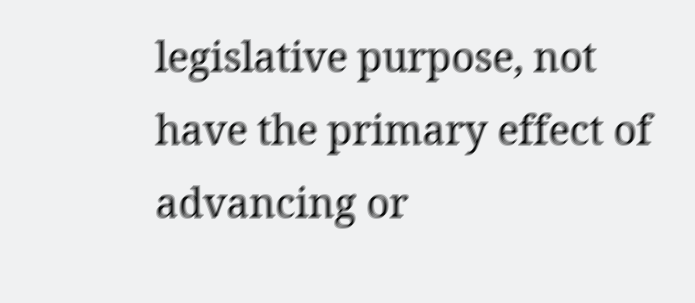legislative purpose, not have the primary effect of advancing or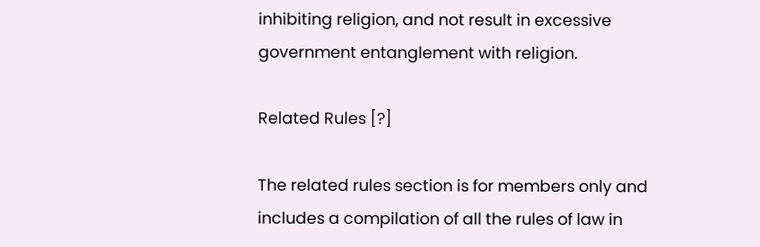inhibiting religion, and not result in excessive government entanglement with religion.

Related Rules [?]

The related rules section is for members only and includes a compilation of all the rules of law in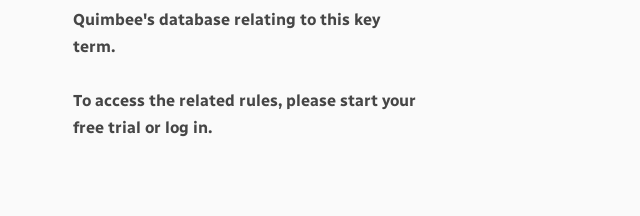Quimbee's database relating to this key term.

To access the related rules, please start your free trial or log in.